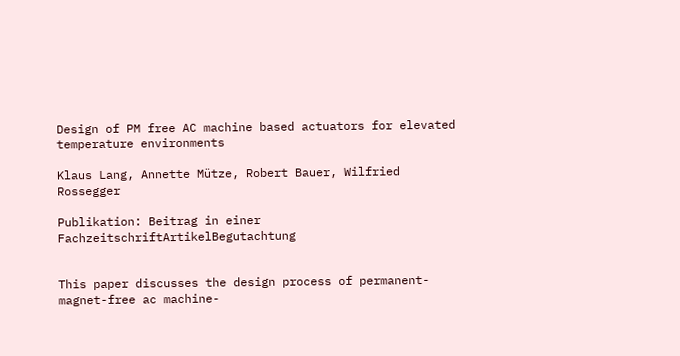Design of PM free AC machine based actuators for elevated temperature environments

Klaus Lang, Annette Mütze, Robert Bauer, Wilfried Rossegger

Publikation: Beitrag in einer FachzeitschriftArtikelBegutachtung


This paper discusses the design process of permanent-magnet-free ac machine-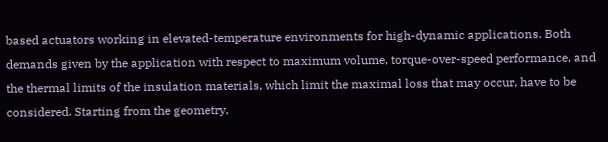based actuators working in elevated-temperature environments for high-dynamic applications. Both demands given by the application with respect to maximum volume, torque-over-speed performance, and the thermal limits of the insulation materials, which limit the maximal loss that may occur, have to be considered. Starting from the geometry,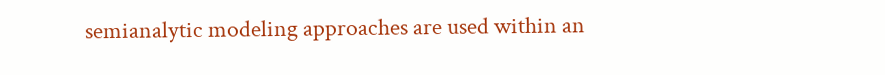semianalytic modeling approaches are used within an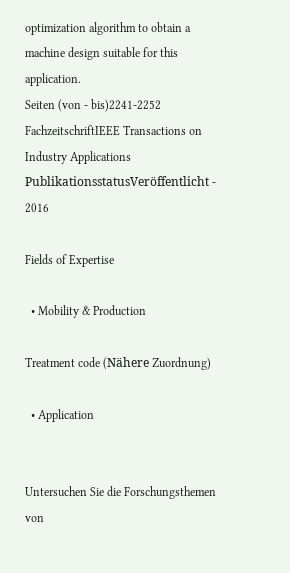optimization algorithm to obtain a machine design suitable for this application.
Seiten (von - bis)2241-2252
FachzeitschriftIEEE Transactions on Industry Applications
PublikationsstatusVeröffentlicht - 2016

Fields of Expertise

  • Mobility & Production

Treatment code (Nähere Zuordnung)

  • Application


Untersuchen Sie die Forschungsthemen von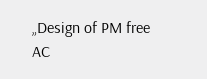„Design of PM free AC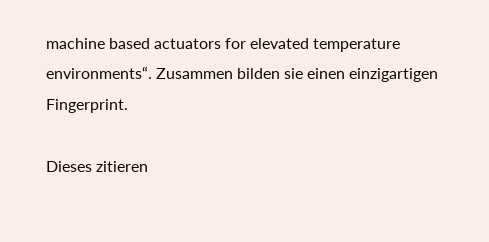machine based actuators for elevated temperature environments“. Zusammen bilden sie einen einzigartigen Fingerprint.

Dieses zitieren